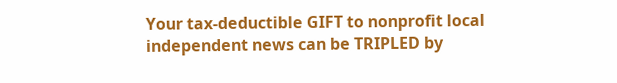Your tax-deductible GIFT to nonprofit local independent news can be TRIPLED by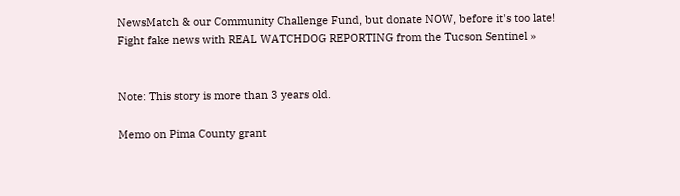NewsMatch & our Community Challenge Fund, but donate NOW, before it's too late!
Fight fake news with REAL WATCHDOG REPORTING from the Tucson Sentinel »


Note: This story is more than 3 years old.

Memo on Pima County grant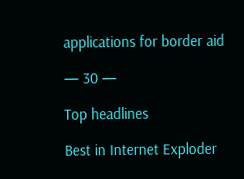applications for border aid

— 30 —

Top headlines

Best in Internet Exploder